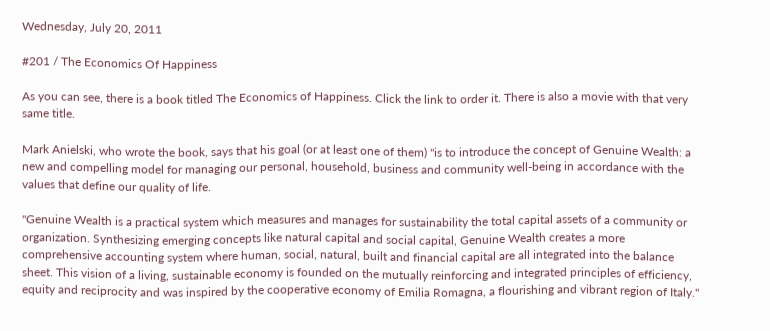Wednesday, July 20, 2011

#201 / The Economics Of Happiness

As you can see, there is a book titled The Economics of Happiness. Click the link to order it. There is also a movie with that very same title.

Mark Anielski, who wrote the book, says that his goal (or at least one of them) "is to introduce the concept of Genuine Wealth: a new and compelling model for managing our personal, household, business and community well-being in accordance with the values that define our quality of life.

"Genuine Wealth is a practical system which measures and manages for sustainability the total capital assets of a community or organization. Synthesizing emerging concepts like natural capital and social capital, Genuine Wealth creates a more comprehensive accounting system where human, social, natural, built and financial capital are all integrated into the balance sheet. This vision of a living, sustainable economy is founded on the mutually reinforcing and integrated principles of efficiency, equity and reciprocity and was inspired by the cooperative economy of Emilia Romagna, a flourishing and vibrant region of Italy."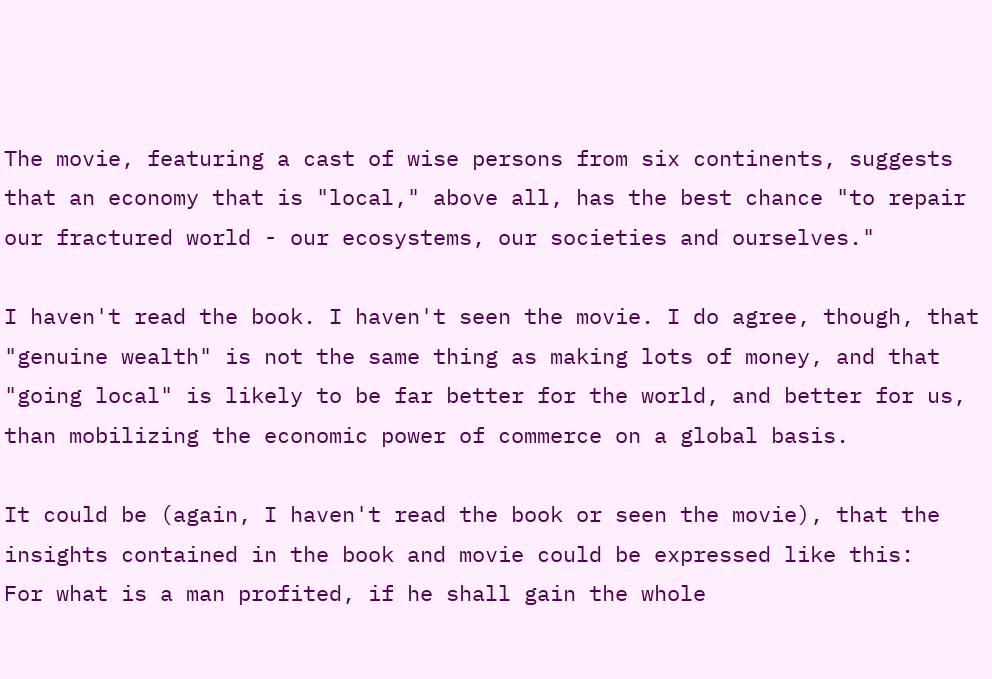The movie, featuring a cast of wise persons from six continents, suggests that an economy that is "local," above all, has the best chance "to repair our fractured world - our ecosystems, our societies and ourselves."

I haven't read the book. I haven't seen the movie. I do agree, though, that "genuine wealth" is not the same thing as making lots of money, and that "going local" is likely to be far better for the world, and better for us, than mobilizing the economic power of commerce on a global basis.

It could be (again, I haven't read the book or seen the movie), that the insights contained in the book and movie could be expressed like this:
For what is a man profited, if he shall gain the whole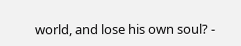world, and lose his own soul? -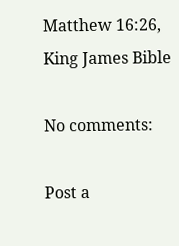Matthew 16:26, King James Bible

No comments:

Post a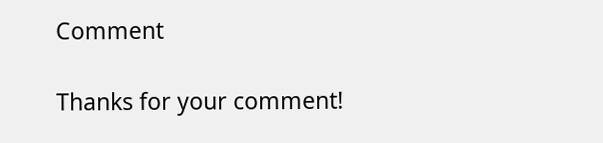Comment

Thanks for your comment!